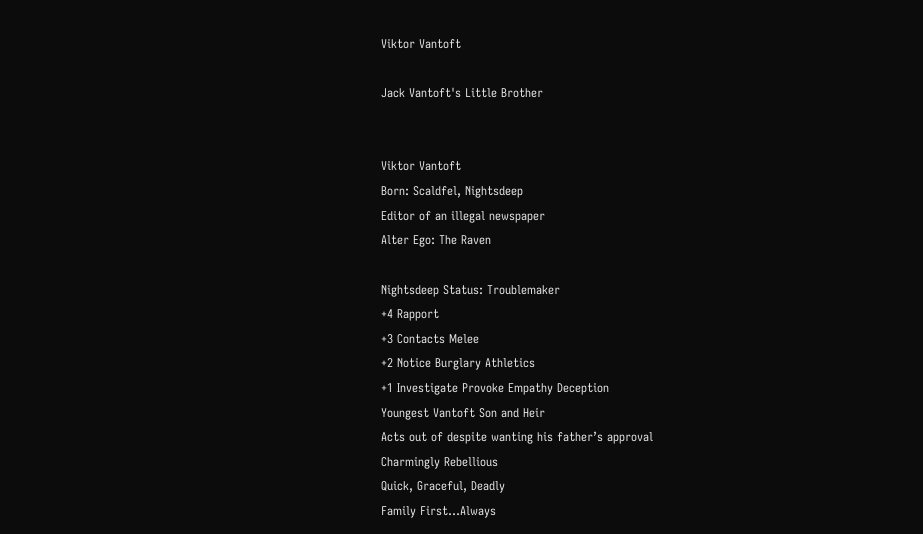Viktor Vantoft

Jack Vantoft's Little Brother


Viktor Vantoft
Born: Scaldfel, Nightsdeep
Editor of an illegal newspaper
Alter Ego: The Raven

Nightsdeep Status: Troublemaker
+4 Rapport
+3 Contacts Melee
+2 Notice Burglary Athletics
+1 Investigate Provoke Empathy Deception
Youngest Vantoft Son and Heir
Acts out of despite wanting his father’s approval
Charmingly Rebellious
Quick, Graceful, Deadly
Family First…Always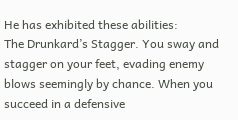He has exhibited these abilities:
The Drunkard’s Stagger. You sway and stagger on your feet, evading enemy blows seemingly by chance. When you succeed in a defensive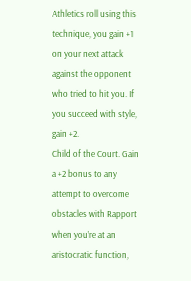Athletics roll using this technique, you gain +1 on your next attack against the opponent who tried to hit you. If you succeed with style, gain +2.
Child of the Court. Gain a +2 bonus to any attempt to overcome obstacles with Rapport when you’re at an aristocratic function,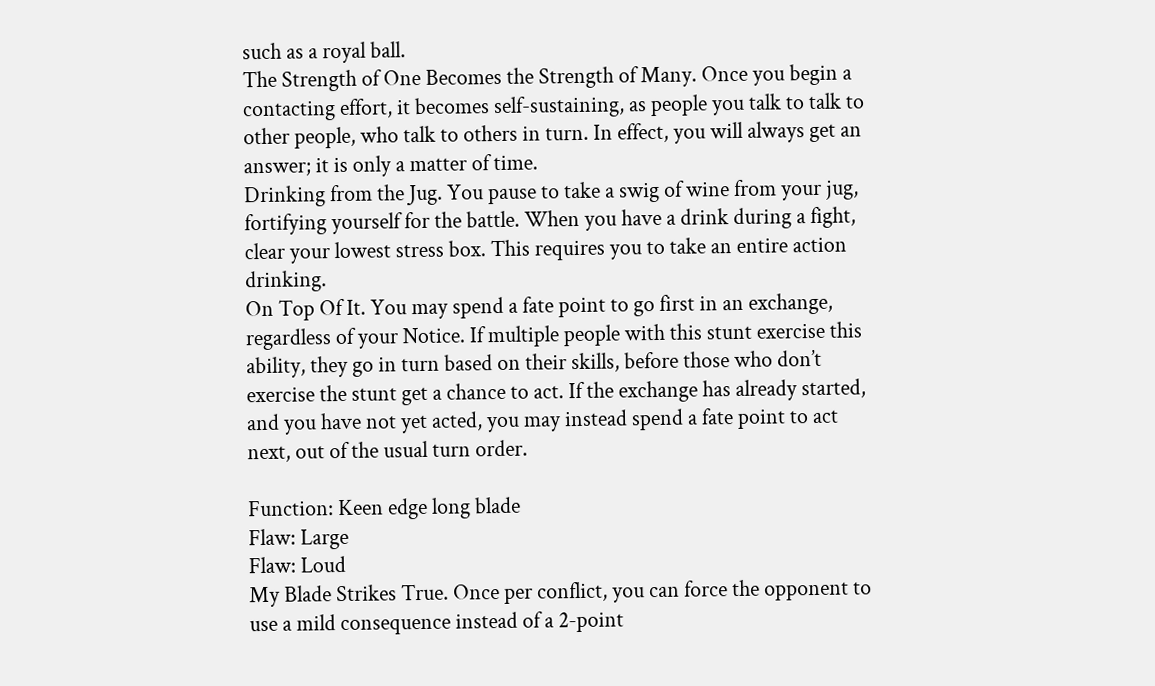such as a royal ball.
The Strength of One Becomes the Strength of Many. Once you begin a contacting effort, it becomes self-sustaining, as people you talk to talk to other people, who talk to others in turn. In effect, you will always get an answer; it is only a matter of time.
Drinking from the Jug. You pause to take a swig of wine from your jug, fortifying yourself for the battle. When you have a drink during a fight, clear your lowest stress box. This requires you to take an entire action drinking.
On Top Of It. You may spend a fate point to go first in an exchange, regardless of your Notice. If multiple people with this stunt exercise this ability, they go in turn based on their skills, before those who don’t exercise the stunt get a chance to act. If the exchange has already started, and you have not yet acted, you may instead spend a fate point to act next, out of the usual turn order.

Function: Keen edge long blade
Flaw: Large
Flaw: Loud
My Blade Strikes True. Once per conflict, you can force the opponent to use a mild consequence instead of a 2-point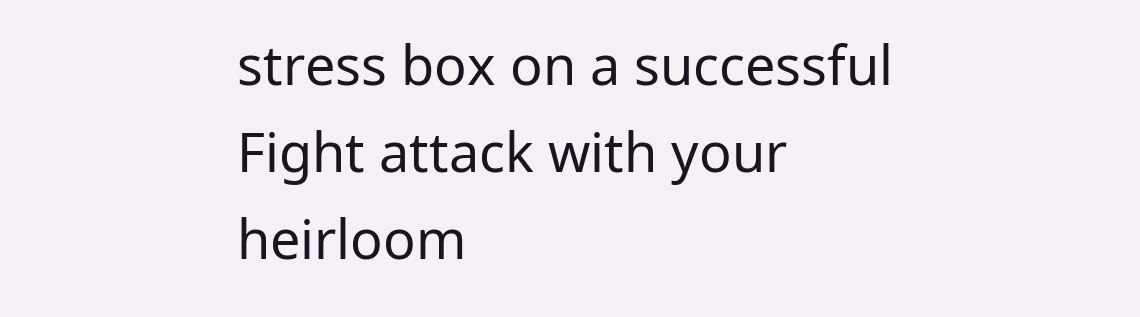stress box on a successful Fight attack with your heirloom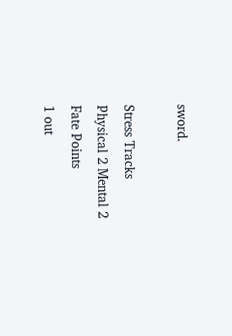sword.

Stress Tracks
Physical 2 Mental 2
Fate Points
1 out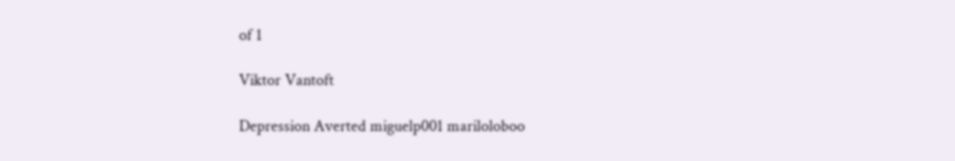of 1

Viktor Vantoft

Depression Averted miguelp001 mariloloboo